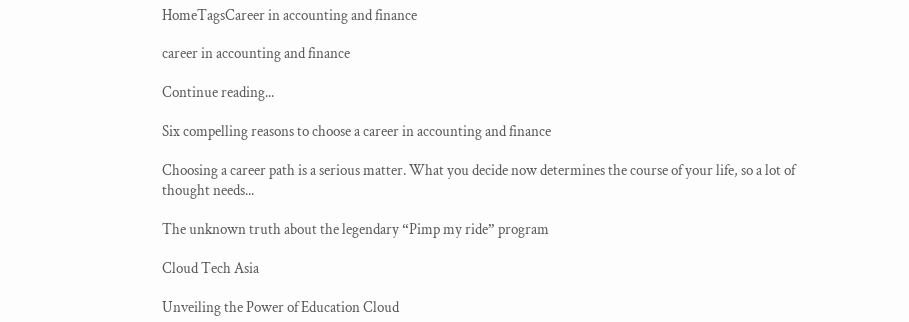HomeTagsCareer in accounting and finance

career in accounting and finance

Continue reading...

Six compelling reasons to choose a career in accounting and finance

Choosing a career path is a serious matter. What you decide now determines the course of your life, so a lot of thought needs...

The unknown truth about the legendary “Pimp my ride” program

Cloud Tech Asia

Unveiling the Power of Education Cloud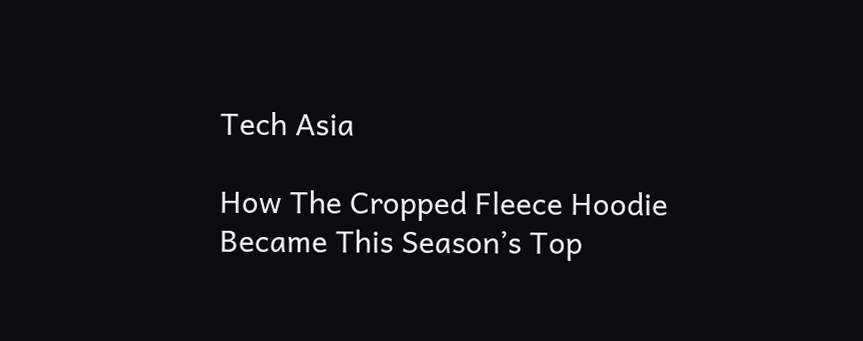Tech Asia

How The Cropped Fleece Hoodie Became This Season’s Top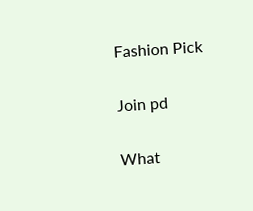Fashion Pick

Join pd

What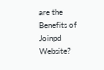are the Benefits of Joinpd Website?